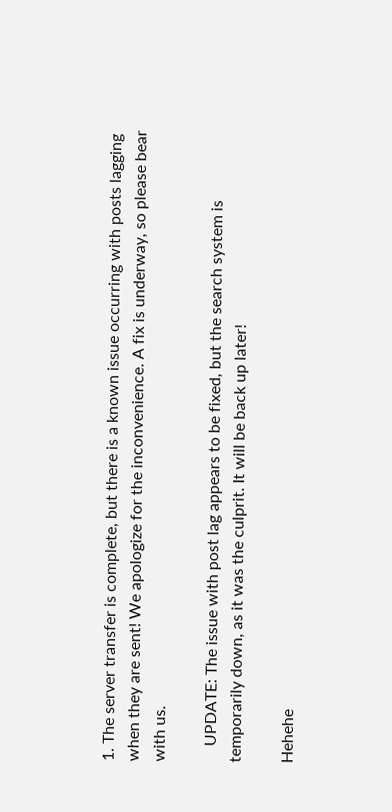1. The server transfer is complete, but there is a known issue occurring with posts lagging when they are sent! We apologize for the inconvenience. A fix is underway, so please bear with us.

    UPDATE: The issue with post lag appears to be fixed, but the search system is temporarily down, as it was the culprit. It will be back up later!

Hehehe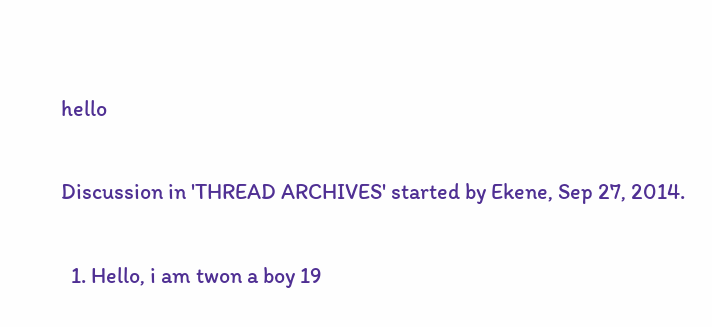hello

Discussion in 'THREAD ARCHIVES' started by Ekene, Sep 27, 2014.

  1. Hello, i am twon a boy 19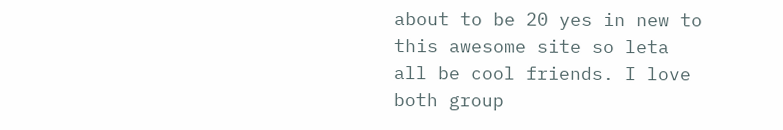about to be 20 yes in new to this awesome site so leta all be cool friends. I love both group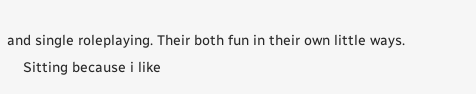and single roleplaying. Their both fun in their own little ways.
    Sitting because i like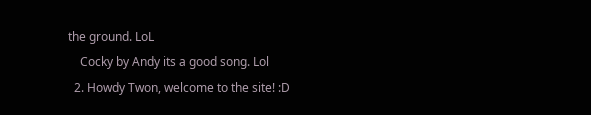the ground. LoL
    Cocky by Andy its a good song. Lol
  2. Howdy Twon, welcome to the site! :D